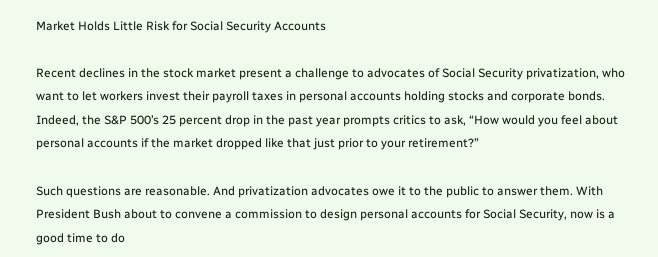Market Holds Little Risk for Social Security Accounts

Recent declines in the stock market present a challenge to advocates of Social Security privatization, who want to let workers invest their payroll taxes in personal accounts holding stocks and corporate bonds. Indeed, the S&P 500’s 25 percent drop in the past year prompts critics to ask, “How would you feel about personal accounts if the market dropped like that just prior to your retirement?”

Such questions are reasonable. And privatization advocates owe it to the public to answer them. With President Bush about to convene a commission to design personal accounts for Social Security, now is a good time to do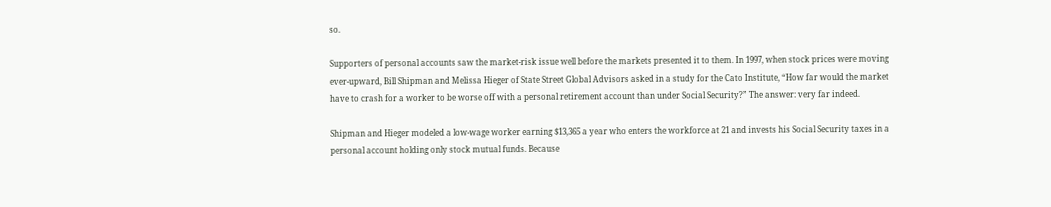so.

Supporters of personal accounts saw the market-risk issue well before the markets presented it to them. In 1997, when stock prices were moving ever-upward, Bill Shipman and Melissa Hieger of State Street Global Advisors asked in a study for the Cato Institute, “How far would the market have to crash for a worker to be worse off with a personal retirement account than under Social Security?” The answer: very far indeed.

Shipman and Hieger modeled a low-wage worker earning $13,365 a year who enters the workforce at 21 and invests his Social Security taxes in a personal account holding only stock mutual funds. Because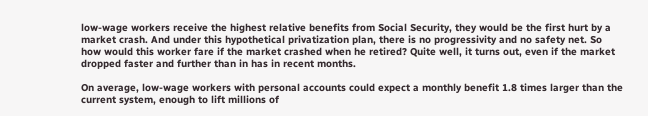low-wage workers receive the highest relative benefits from Social Security, they would be the first hurt by a market crash. And under this hypothetical privatization plan, there is no progressivity and no safety net. So how would this worker fare if the market crashed when he retired? Quite well, it turns out, even if the market dropped faster and further than in has in recent months.

On average, low-wage workers with personal accounts could expect a monthly benefit 1.8 times larger than the current system, enough to lift millions of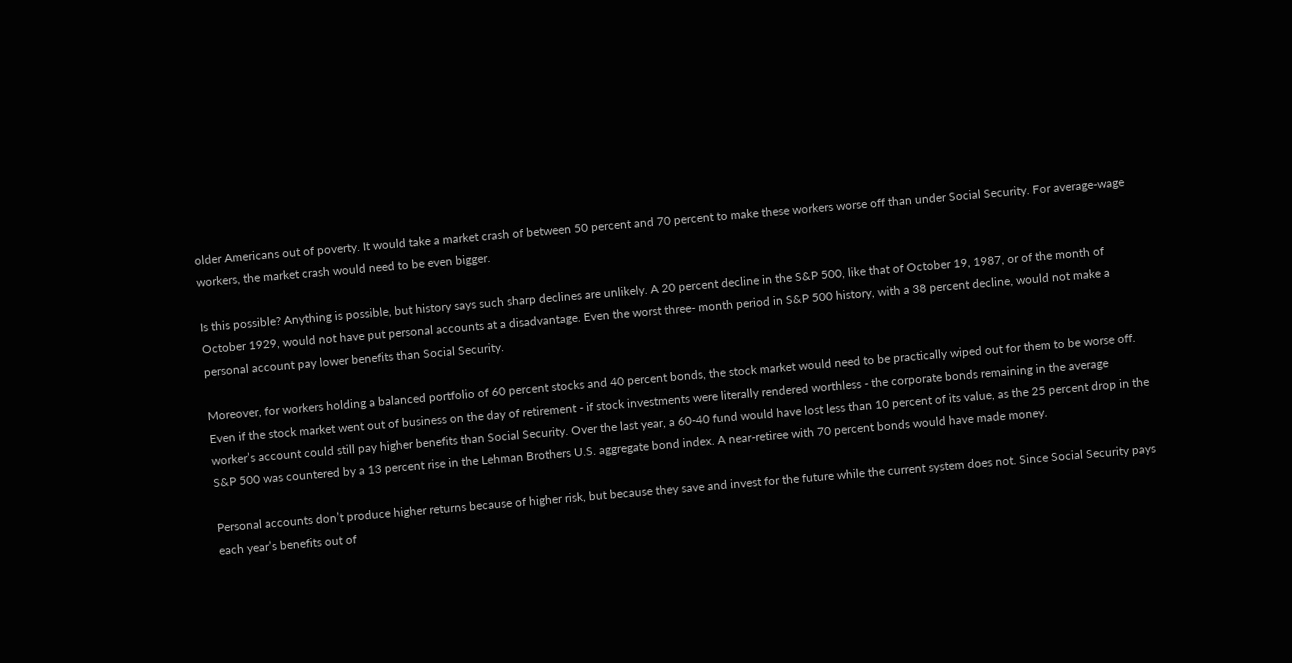older Americans out of poverty. It would take a market crash of between 50 percent and 70 percent to make these workers worse off than under Social Security. For average-wage workers, the market crash would need to be even bigger.

Is this possible? Anything is possible, but history says such sharp declines are unlikely. A 20 percent decline in the S&P 500, like that of October 19, 1987, or of the month of October 1929, would not have put personal accounts at a disadvantage. Even the worst three- month period in S&P 500 history, with a 38 percent decline, would not make a personal account pay lower benefits than Social Security.

Moreover, for workers holding a balanced portfolio of 60 percent stocks and 40 percent bonds, the stock market would need to be practically wiped out for them to be worse off. Even if the stock market went out of business on the day of retirement - if stock investments were literally rendered worthless - the corporate bonds remaining in the average worker’s account could still pay higher benefits than Social Security. Over the last year, a 60-40 fund would have lost less than 10 percent of its value, as the 25 percent drop in the S&P 500 was countered by a 13 percent rise in the Lehman Brothers U.S. aggregate bond index. A near-retiree with 70 percent bonds would have made money.

Personal accounts don’t produce higher returns because of higher risk, but because they save and invest for the future while the current system does not. Since Social Security pays each year’s benefits out of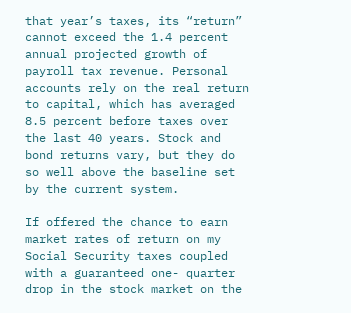that year’s taxes, its “return” cannot exceed the 1.4 percent annual projected growth of payroll tax revenue. Personal accounts rely on the real return to capital, which has averaged 8.5 percent before taxes over the last 40 years. Stock and bond returns vary, but they do so well above the baseline set by the current system.

If offered the chance to earn market rates of return on my Social Security taxes coupled with a guaranteed one- quarter drop in the stock market on the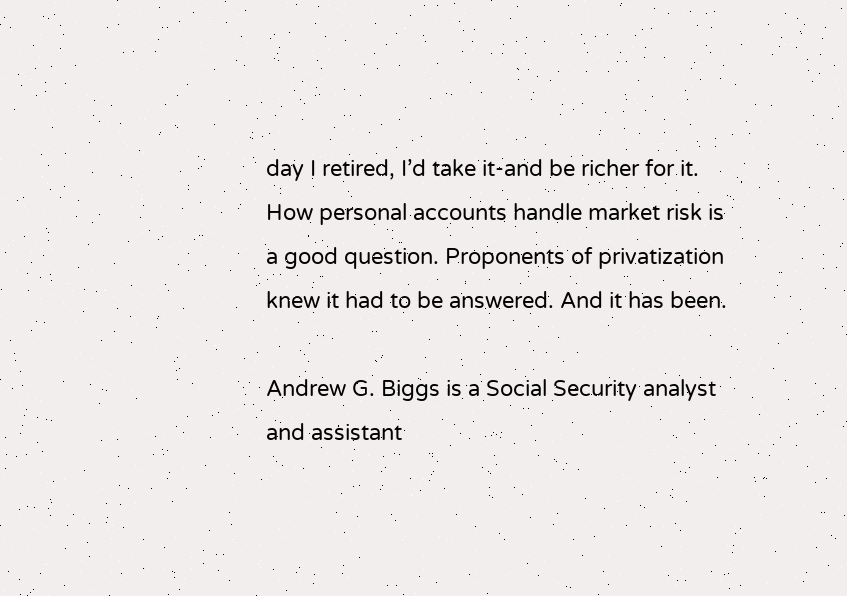day I retired, I’d take it-and be richer for it. How personal accounts handle market risk is a good question. Proponents of privatization knew it had to be answered. And it has been.

Andrew G. Biggs is a Social Security analyst and assistant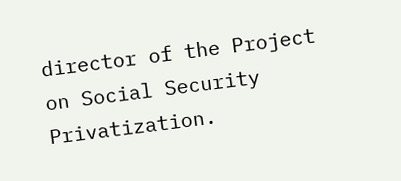director of the Project on Social Security Privatization.